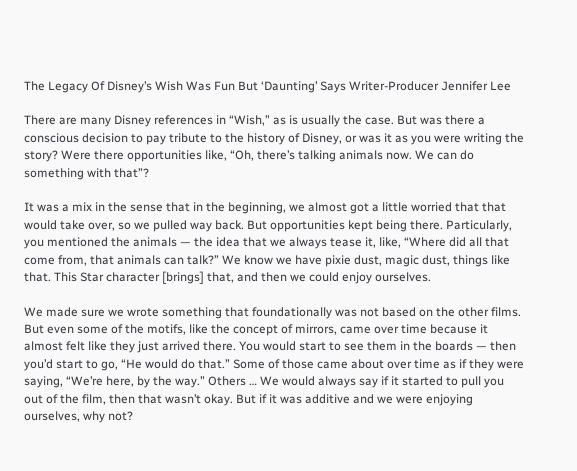The Legacy Of Disney’s Wish Was Fun But ‘Daunting’ Says Writer-Producer Jennifer Lee

There are many Disney references in “Wish,” as is usually the case. But was there a conscious decision to pay tribute to the history of Disney, or was it as you were writing the story? Were there opportunities like, “Oh, there’s talking animals now. We can do something with that”?

It was a mix in the sense that in the beginning, we almost got a little worried that that would take over, so we pulled way back. But opportunities kept being there. Particularly, you mentioned the animals — the idea that we always tease it, like, “Where did all that come from, that animals can talk?” We know we have pixie dust, magic dust, things like that. This Star character [brings] that, and then we could enjoy ourselves.

We made sure we wrote something that foundationally was not based on the other films. But even some of the motifs, like the concept of mirrors, came over time because it almost felt like they just arrived there. You would start to see them in the boards — then you’d start to go, “He would do that.” Some of those came about over time as if they were saying, “We’re here, by the way.” Others … We would always say if it started to pull you out of the film, then that wasn’t okay. But if it was additive and we were enjoying ourselves, why not?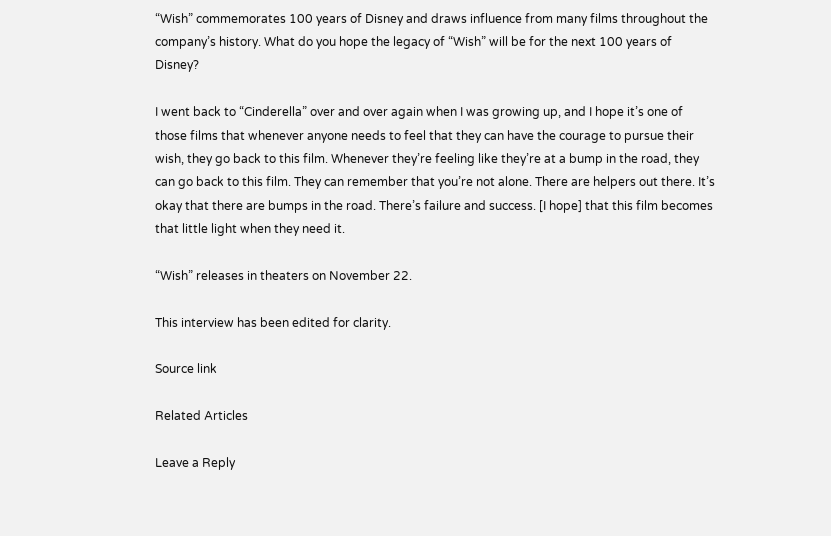“Wish” commemorates 100 years of Disney and draws influence from many films throughout the company’s history. What do you hope the legacy of “Wish” will be for the next 100 years of Disney?

I went back to “Cinderella” over and over again when I was growing up, and I hope it’s one of those films that whenever anyone needs to feel that they can have the courage to pursue their wish, they go back to this film. Whenever they’re feeling like they’re at a bump in the road, they can go back to this film. They can remember that you’re not alone. There are helpers out there. It’s okay that there are bumps in the road. There’s failure and success. [I hope] that this film becomes that little light when they need it.

“Wish” releases in theaters on November 22.

This interview has been edited for clarity.

Source link

Related Articles

Leave a Reply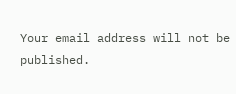Your email address will not be published.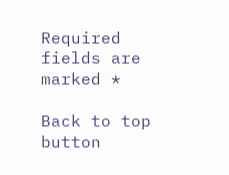Required fields are marked *

Back to top button